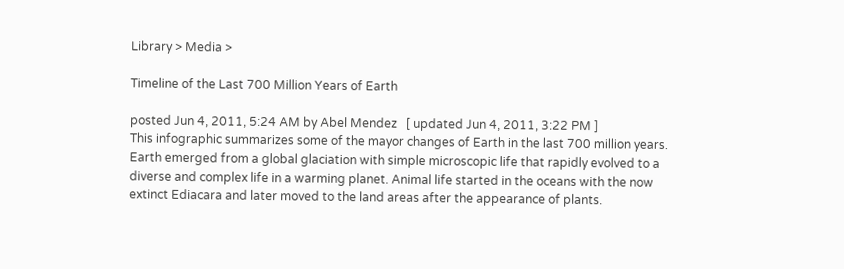Library > Media >

Timeline of the Last 700 Million Years of Earth

posted Jun 4, 2011, 5:24 AM by Abel Mendez   [ updated Jun 4, 2011, 3:22 PM ]
This infographic summarizes some of the mayor changes of Earth in the last 700 million years. Earth emerged from a global glaciation with simple microscopic life that rapidly evolved to a diverse and complex life in a warming planet. Animal life started in the oceans with the now extinct Ediacara and later moved to the land areas after the appearance of plants.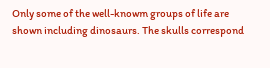Only some of the well-knowm groups of life are shown including dinosaurs. The skulls correspond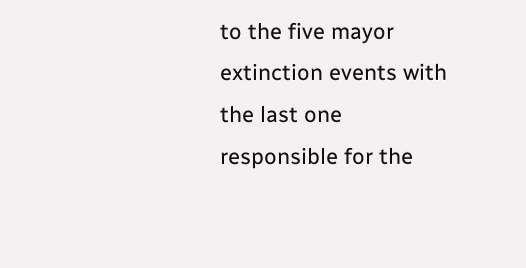to the five mayor extinction events with the last one responsible for the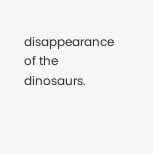disappearance of the dinosaurs.